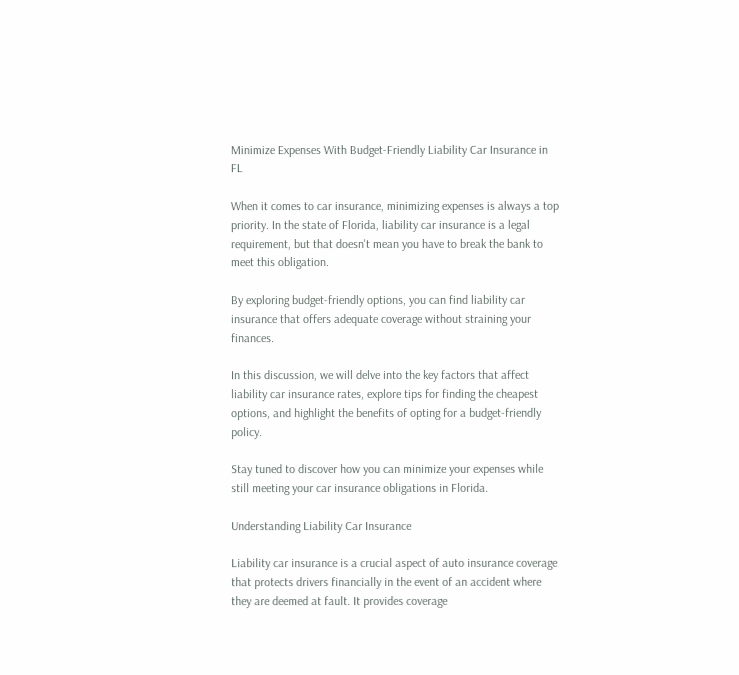Minimize Expenses With Budget-Friendly Liability Car Insurance in FL

When it comes to car insurance, minimizing expenses is always a top priority. In the state of Florida, liability car insurance is a legal requirement, but that doesn't mean you have to break the bank to meet this obligation.

By exploring budget-friendly options, you can find liability car insurance that offers adequate coverage without straining your finances.

In this discussion, we will delve into the key factors that affect liability car insurance rates, explore tips for finding the cheapest options, and highlight the benefits of opting for a budget-friendly policy.

Stay tuned to discover how you can minimize your expenses while still meeting your car insurance obligations in Florida.

Understanding Liability Car Insurance

Liability car insurance is a crucial aspect of auto insurance coverage that protects drivers financially in the event of an accident where they are deemed at fault. It provides coverage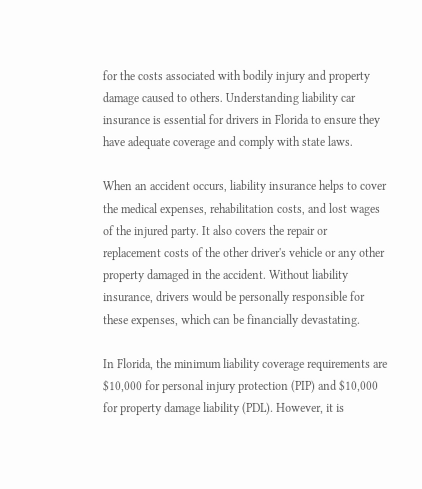for the costs associated with bodily injury and property damage caused to others. Understanding liability car insurance is essential for drivers in Florida to ensure they have adequate coverage and comply with state laws.

When an accident occurs, liability insurance helps to cover the medical expenses, rehabilitation costs, and lost wages of the injured party. It also covers the repair or replacement costs of the other driver's vehicle or any other property damaged in the accident. Without liability insurance, drivers would be personally responsible for these expenses, which can be financially devastating.

In Florida, the minimum liability coverage requirements are $10,000 for personal injury protection (PIP) and $10,000 for property damage liability (PDL). However, it is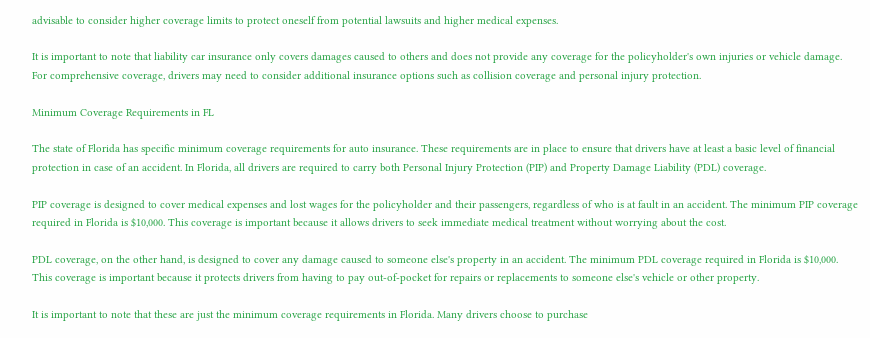advisable to consider higher coverage limits to protect oneself from potential lawsuits and higher medical expenses.

It is important to note that liability car insurance only covers damages caused to others and does not provide any coverage for the policyholder's own injuries or vehicle damage. For comprehensive coverage, drivers may need to consider additional insurance options such as collision coverage and personal injury protection.

Minimum Coverage Requirements in FL

The state of Florida has specific minimum coverage requirements for auto insurance. These requirements are in place to ensure that drivers have at least a basic level of financial protection in case of an accident. In Florida, all drivers are required to carry both Personal Injury Protection (PIP) and Property Damage Liability (PDL) coverage.

PIP coverage is designed to cover medical expenses and lost wages for the policyholder and their passengers, regardless of who is at fault in an accident. The minimum PIP coverage required in Florida is $10,000. This coverage is important because it allows drivers to seek immediate medical treatment without worrying about the cost.

PDL coverage, on the other hand, is designed to cover any damage caused to someone else's property in an accident. The minimum PDL coverage required in Florida is $10,000. This coverage is important because it protects drivers from having to pay out-of-pocket for repairs or replacements to someone else's vehicle or other property.

It is important to note that these are just the minimum coverage requirements in Florida. Many drivers choose to purchase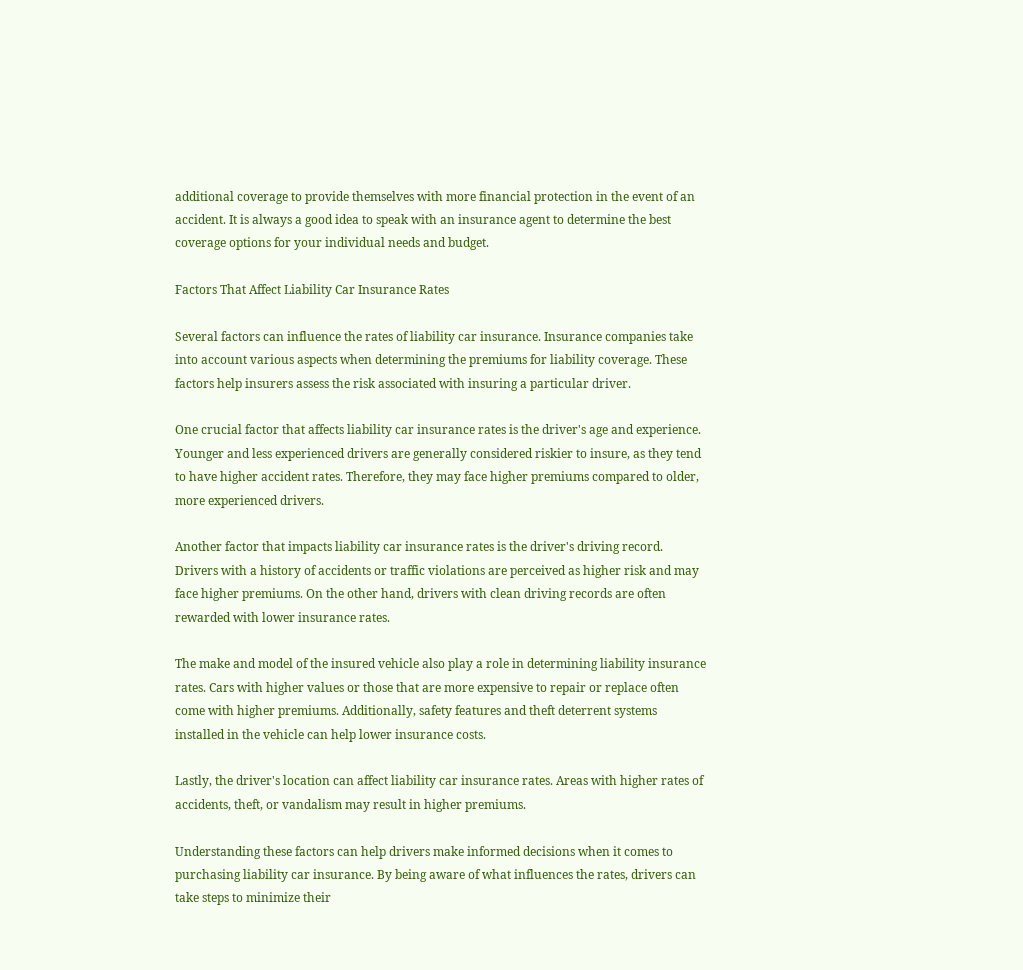additional coverage to provide themselves with more financial protection in the event of an accident. It is always a good idea to speak with an insurance agent to determine the best coverage options for your individual needs and budget.

Factors That Affect Liability Car Insurance Rates

Several factors can influence the rates of liability car insurance. Insurance companies take into account various aspects when determining the premiums for liability coverage. These factors help insurers assess the risk associated with insuring a particular driver.

One crucial factor that affects liability car insurance rates is the driver's age and experience. Younger and less experienced drivers are generally considered riskier to insure, as they tend to have higher accident rates. Therefore, they may face higher premiums compared to older, more experienced drivers.

Another factor that impacts liability car insurance rates is the driver's driving record. Drivers with a history of accidents or traffic violations are perceived as higher risk and may face higher premiums. On the other hand, drivers with clean driving records are often rewarded with lower insurance rates.

The make and model of the insured vehicle also play a role in determining liability insurance rates. Cars with higher values or those that are more expensive to repair or replace often come with higher premiums. Additionally, safety features and theft deterrent systems installed in the vehicle can help lower insurance costs.

Lastly, the driver's location can affect liability car insurance rates. Areas with higher rates of accidents, theft, or vandalism may result in higher premiums.

Understanding these factors can help drivers make informed decisions when it comes to purchasing liability car insurance. By being aware of what influences the rates, drivers can take steps to minimize their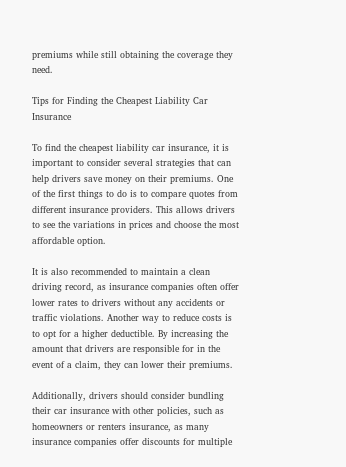premiums while still obtaining the coverage they need.

Tips for Finding the Cheapest Liability Car Insurance

To find the cheapest liability car insurance, it is important to consider several strategies that can help drivers save money on their premiums. One of the first things to do is to compare quotes from different insurance providers. This allows drivers to see the variations in prices and choose the most affordable option.

It is also recommended to maintain a clean driving record, as insurance companies often offer lower rates to drivers without any accidents or traffic violations. Another way to reduce costs is to opt for a higher deductible. By increasing the amount that drivers are responsible for in the event of a claim, they can lower their premiums.

Additionally, drivers should consider bundling their car insurance with other policies, such as homeowners or renters insurance, as many insurance companies offer discounts for multiple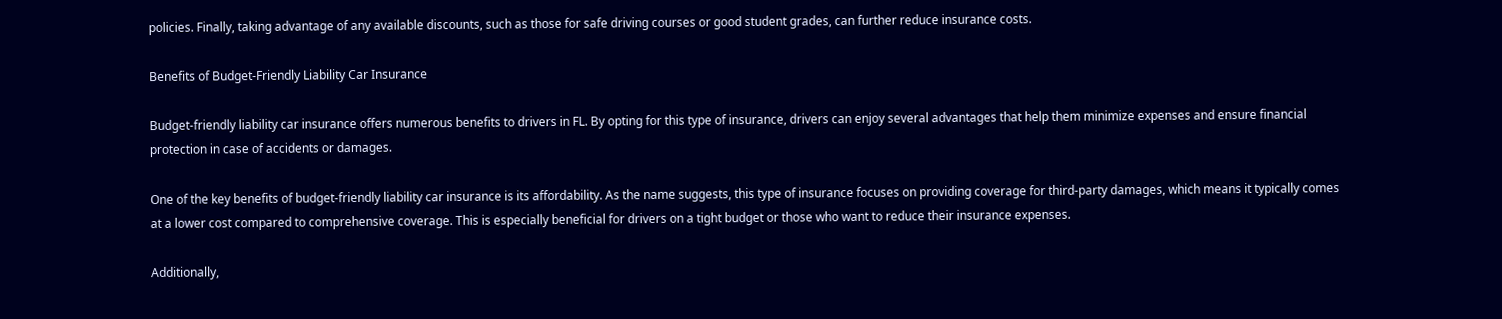policies. Finally, taking advantage of any available discounts, such as those for safe driving courses or good student grades, can further reduce insurance costs.

Benefits of Budget-Friendly Liability Car Insurance

Budget-friendly liability car insurance offers numerous benefits to drivers in FL. By opting for this type of insurance, drivers can enjoy several advantages that help them minimize expenses and ensure financial protection in case of accidents or damages.

One of the key benefits of budget-friendly liability car insurance is its affordability. As the name suggests, this type of insurance focuses on providing coverage for third-party damages, which means it typically comes at a lower cost compared to comprehensive coverage. This is especially beneficial for drivers on a tight budget or those who want to reduce their insurance expenses.

Additionally,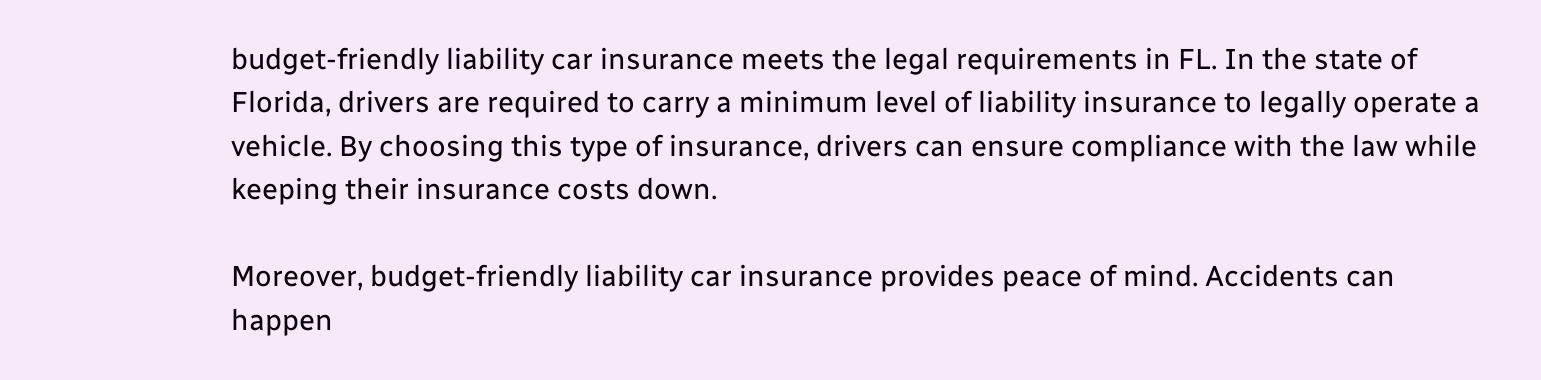budget-friendly liability car insurance meets the legal requirements in FL. In the state of Florida, drivers are required to carry a minimum level of liability insurance to legally operate a vehicle. By choosing this type of insurance, drivers can ensure compliance with the law while keeping their insurance costs down.

Moreover, budget-friendly liability car insurance provides peace of mind. Accidents can happen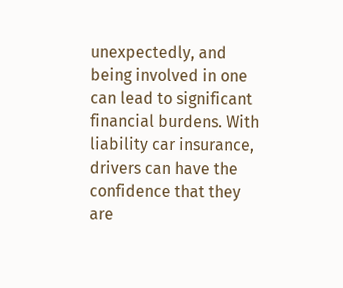unexpectedly, and being involved in one can lead to significant financial burdens. With liability car insurance, drivers can have the confidence that they are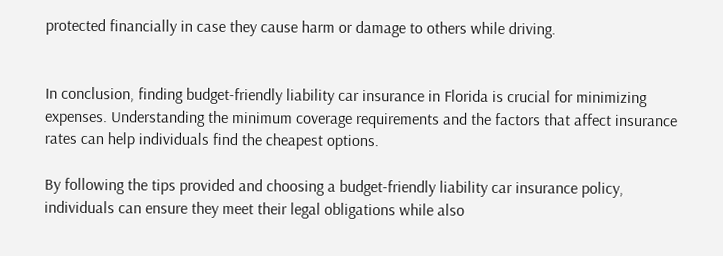protected financially in case they cause harm or damage to others while driving.


In conclusion, finding budget-friendly liability car insurance in Florida is crucial for minimizing expenses. Understanding the minimum coverage requirements and the factors that affect insurance rates can help individuals find the cheapest options.

By following the tips provided and choosing a budget-friendly liability car insurance policy, individuals can ensure they meet their legal obligations while also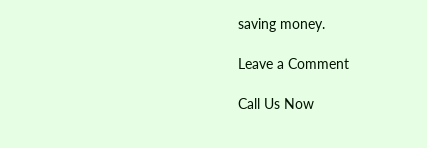saving money.

Leave a Comment

Call Us Now